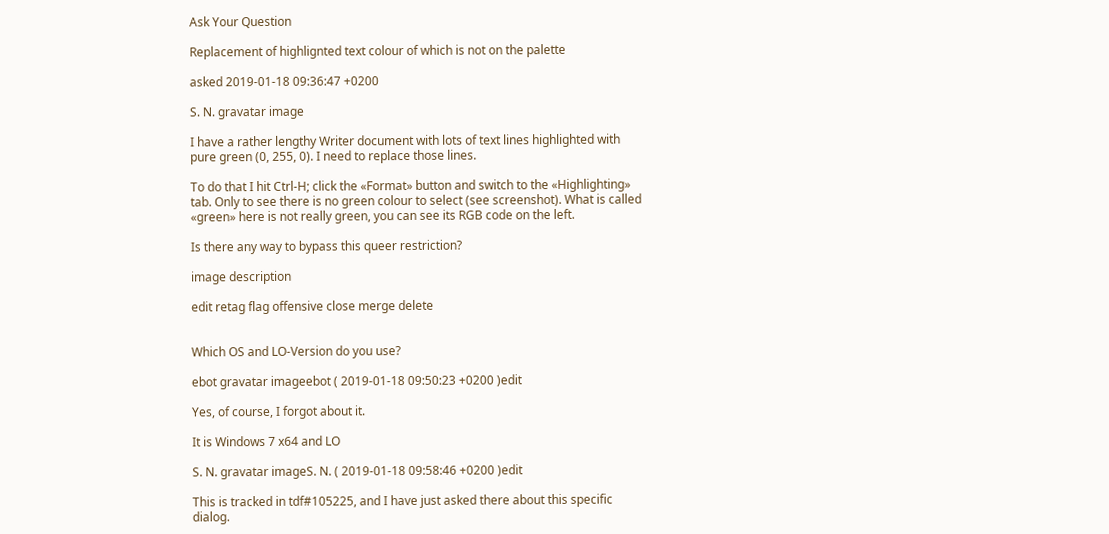Ask Your Question

Replacement of highlignted text colour of which is not on the palette

asked 2019-01-18 09:36:47 +0200

S. N. gravatar image

I have a rather lengthy Writer document with lots of text lines highlighted with pure green (0, 255, 0). I need to replace those lines.

To do that I hit Ctrl-H; click the «Format» button and switch to the «Highlighting» tab. Only to see there is no green colour to select (see screenshot). What is called «green» here is not really green, you can see its RGB code on the left.

Is there any way to bypass this queer restriction?

image description

edit retag flag offensive close merge delete


Which OS and LO-Version do you use?

ebot gravatar imageebot ( 2019-01-18 09:50:23 +0200 )edit

Yes, of course, I forgot about it.

It is Windows 7 x64 and LO

S. N. gravatar imageS. N. ( 2019-01-18 09:58:46 +0200 )edit

This is tracked in tdf#105225, and I have just asked there about this specific dialog.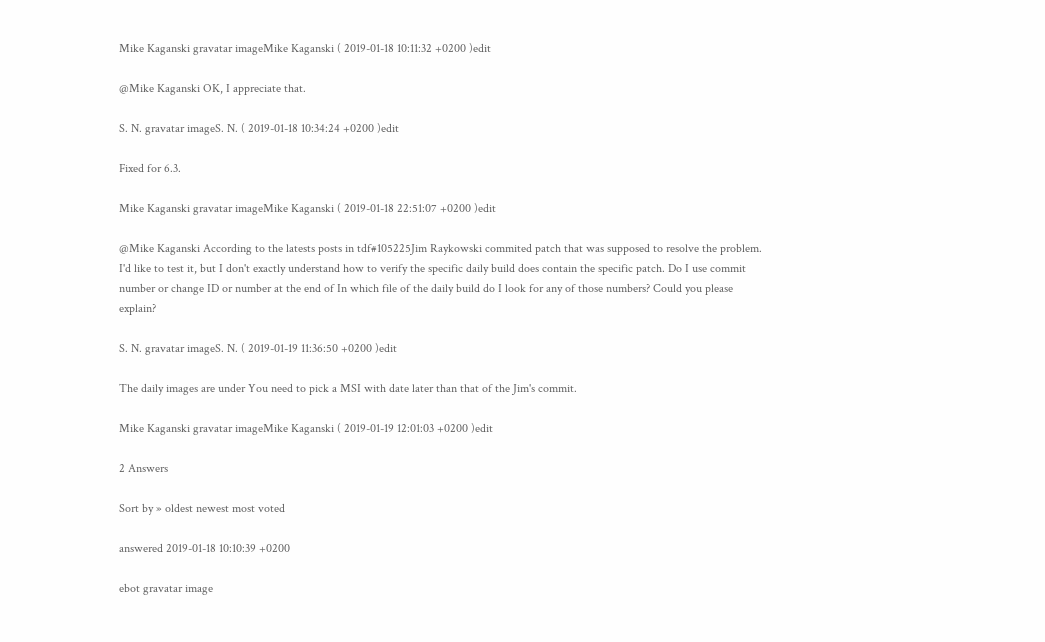Mike Kaganski gravatar imageMike Kaganski ( 2019-01-18 10:11:32 +0200 )edit

@Mike Kaganski OK, I appreciate that.

S. N. gravatar imageS. N. ( 2019-01-18 10:34:24 +0200 )edit

Fixed for 6.3.

Mike Kaganski gravatar imageMike Kaganski ( 2019-01-18 22:51:07 +0200 )edit

@Mike Kaganski According to the latests posts in tdf#105225Jim Raykowski commited patch that was supposed to resolve the problem. I'd like to test it, but I don't exactly understand how to verify the specific daily build does contain the specific patch. Do I use commit number or change ID or number at the end of In which file of the daily build do I look for any of those numbers? Could you please explain?

S. N. gravatar imageS. N. ( 2019-01-19 11:36:50 +0200 )edit

The daily images are under You need to pick a MSI with date later than that of the Jim's commit.

Mike Kaganski gravatar imageMike Kaganski ( 2019-01-19 12:01:03 +0200 )edit

2 Answers

Sort by » oldest newest most voted

answered 2019-01-18 10:10:39 +0200

ebot gravatar image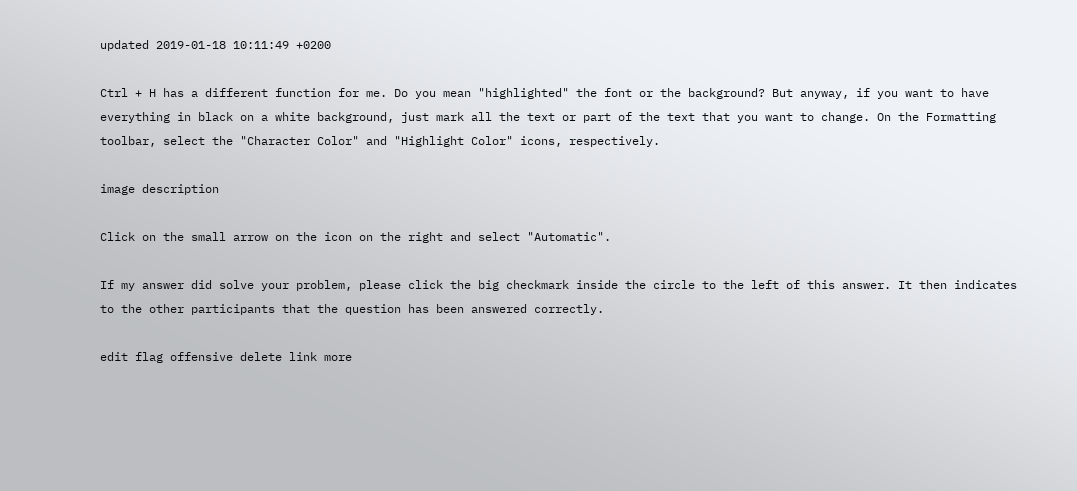updated 2019-01-18 10:11:49 +0200

Ctrl + H has a different function for me. Do you mean "highlighted" the font or the background? But anyway, if you want to have everything in black on a white background, just mark all the text or part of the text that you want to change. On the Formatting toolbar, select the "Character Color" and "Highlight Color" icons, respectively.

image description

Click on the small arrow on the icon on the right and select "Automatic".

If my answer did solve your problem, please click the big checkmark inside the circle to the left of this answer. It then indicates to the other participants that the question has been answered correctly.

edit flag offensive delete link more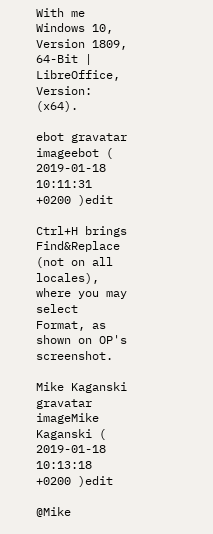With me Windows 10, Version 1809, 64-Bit | LibreOffice, Version: (x64).

ebot gravatar imageebot ( 2019-01-18 10:11:31 +0200 )edit

Ctrl+H brings Find&Replace (not on all locales), where you may select Format, as shown on OP's screenshot.

Mike Kaganski gravatar imageMike Kaganski ( 2019-01-18 10:13:18 +0200 )edit

@Mike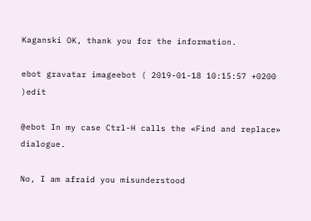Kaganski OK, thank you for the information.

ebot gravatar imageebot ( 2019-01-18 10:15:57 +0200 )edit

@ebot In my case Ctrl-H calls the «Find and replace» dialogue.

No, I am afraid you misunderstood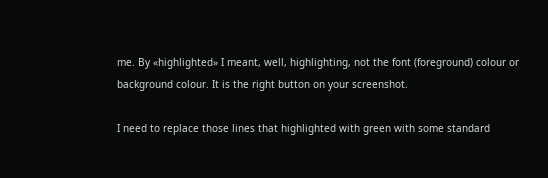me. By «highlighted» I meant, well, highlighting, not the font (foreground) colour or background colour. It is the right button on your screenshot.

I need to replace those lines that highlighted with green with some standard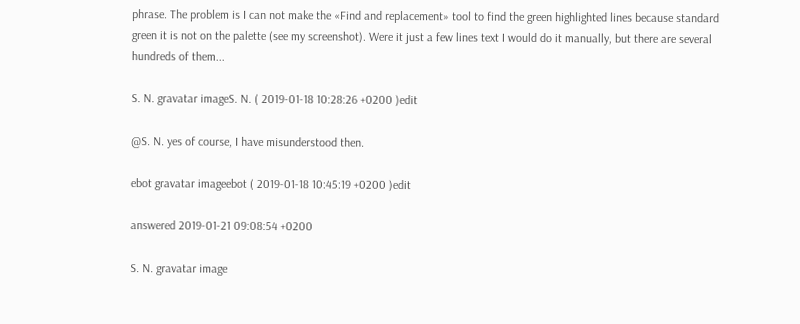phrase. The problem is I can not make the «Find and replacement» tool to find the green highlighted lines because standard green it is not on the palette (see my screenshot). Were it just a few lines text I would do it manually, but there are several hundreds of them...

S. N. gravatar imageS. N. ( 2019-01-18 10:28:26 +0200 )edit

@S. N. yes of course, I have misunderstood then.

ebot gravatar imageebot ( 2019-01-18 10:45:19 +0200 )edit

answered 2019-01-21 09:08:54 +0200

S. N. gravatar image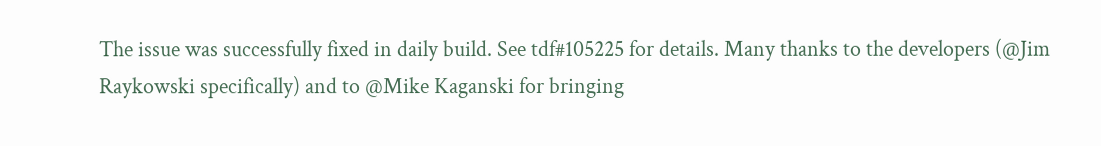The issue was successfully fixed in daily build. See tdf#105225 for details. Many thanks to the developers (@Jim Raykowski specifically) and to @Mike Kaganski for bringing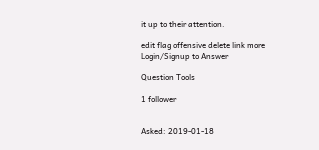it up to their attention.

edit flag offensive delete link more
Login/Signup to Answer

Question Tools

1 follower


Asked: 2019-01-18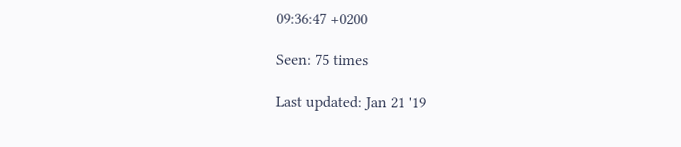09:36:47 +0200

Seen: 75 times

Last updated: Jan 21 '19